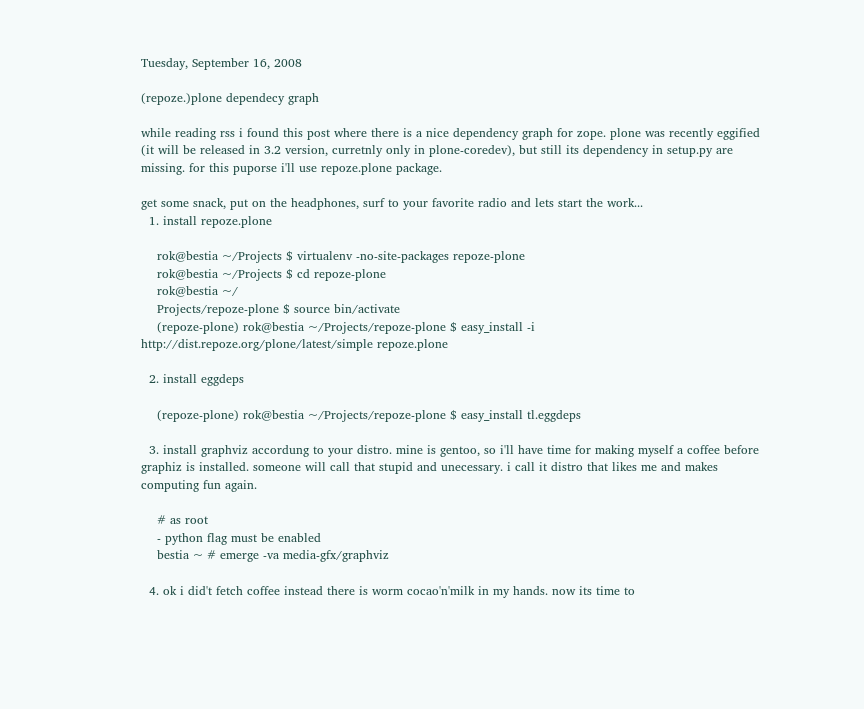Tuesday, September 16, 2008

(repoze.)plone dependecy graph

while reading rss i found this post where there is a nice dependency graph for zope. plone was recently eggified (it will be released in 3.2 version, curretnly only in plone-coredev), but still its dependency in setup.py are missing. for this puporse i'll use repoze.plone package.

get some snack, put on the headphones, surf to your favorite radio and lets start the work...
  1. install repoze.plone

    rok@bestia ~/Projects $ virtualenv -no-site-packages repoze-plone
    rok@bestia ~/Projects $ cd repoze-plone
    rok@bestia ~/
    Projects/repoze-plone $ source bin/activate
    (repoze-plone) rok@bestia ~/Projects/repoze-plone $ easy_install -i http://dist.repoze.org/plone/latest/simple repoze.plone

  2. install eggdeps

    (repoze-plone) rok@bestia ~/Projects/repoze-plone $ easy_install tl.eggdeps

  3. install graphviz accordung to your distro. mine is gentoo, so i'll have time for making myself a coffee before graphiz is installed. someone will call that stupid and unecessary. i call it distro that likes me and makes computing fun again.

    # as root
    - python flag must be enabled
    bestia ~ # emerge -va media-gfx/graphviz

  4. ok i did't fetch coffee instead there is worm cocao'n'milk in my hands. now its time to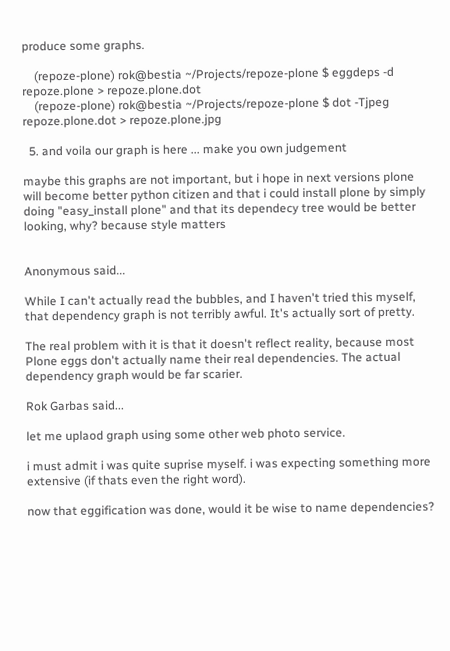produce some graphs.

    (repoze-plone) rok@bestia ~/Projects/repoze-plone $ eggdeps -d repoze.plone > repoze.plone.dot
    (repoze-plone) rok@bestia ~/Projects/repoze-plone $ dot -Tjpeg repoze.plone.dot > repoze.plone.jpg

  5. and voila our graph is here ... make you own judgement

maybe this graphs are not important, but i hope in next versions plone will become better python citizen and that i could install plone by simply doing "easy_install plone" and that its dependecy tree would be better looking, why? because style matters


Anonymous said...

While I can't actually read the bubbles, and I haven't tried this myself, that dependency graph is not terribly awful. It's actually sort of pretty.

The real problem with it is that it doesn't reflect reality, because most Plone eggs don't actually name their real dependencies. The actual dependency graph would be far scarier.

Rok Garbas said...

let me uplaod graph using some other web photo service.

i must admit i was quite suprise myself. i was expecting something more extensive (if thats even the right word).

now that eggification was done, would it be wise to name dependencies?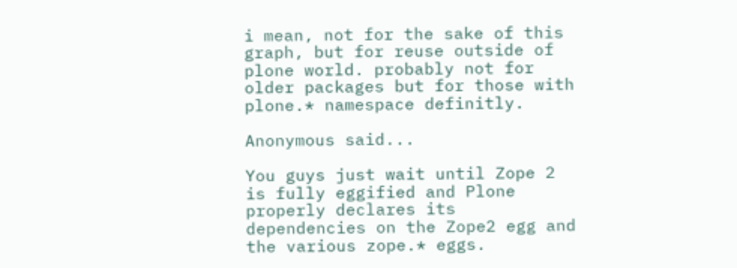i mean, not for the sake of this graph, but for reuse outside of plone world. probably not for older packages but for those with plone.* namespace definitly.

Anonymous said...

You guys just wait until Zope 2 is fully eggified and Plone properly declares its dependencies on the Zope2 egg and the various zope.* eggs.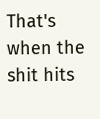That's when the shit hits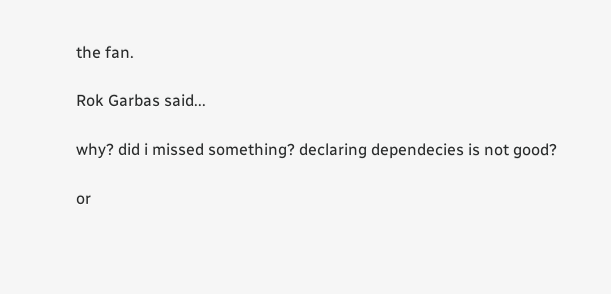the fan.

Rok Garbas said...

why? did i missed something? declaring dependecies is not good?

or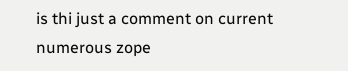is thi just a comment on current numerous zope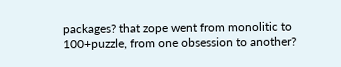packages? that zope went from monolitic to 100+puzzle, from one obsession to another?